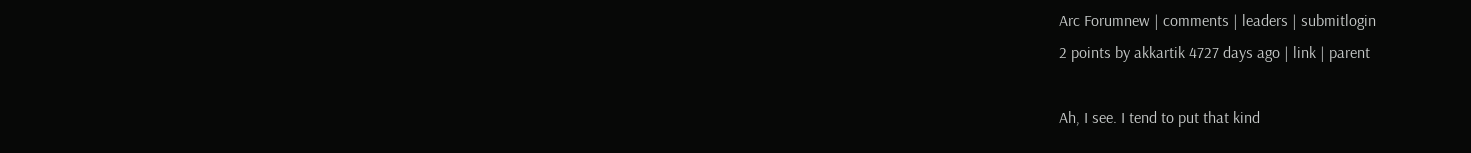Arc Forumnew | comments | leaders | submitlogin
2 points by akkartik 4727 days ago | link | parent

Ah, I see. I tend to put that kind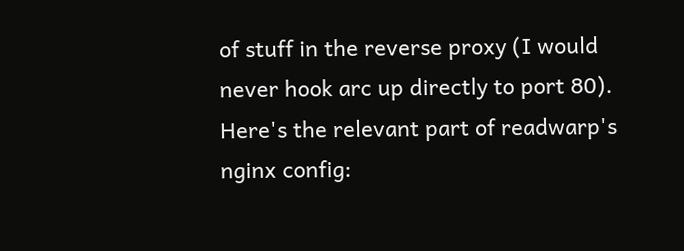of stuff in the reverse proxy (I would never hook arc up directly to port 80). Here's the relevant part of readwarp's nginx config: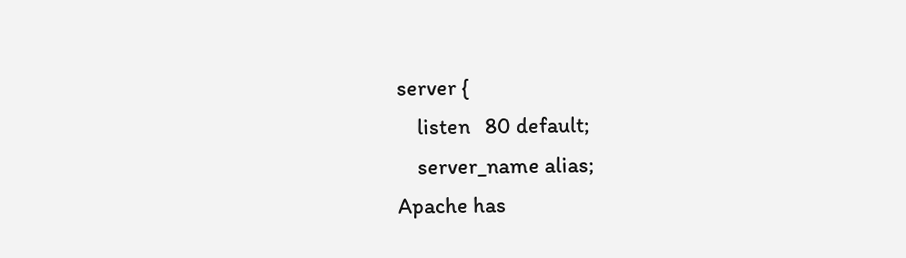server {
    listen   80 default;
    server_name alias;
Apache has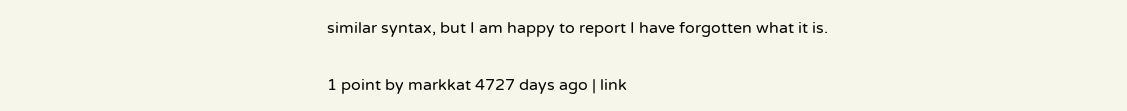similar syntax, but I am happy to report I have forgotten what it is.

1 point by markkat 4727 days ago | link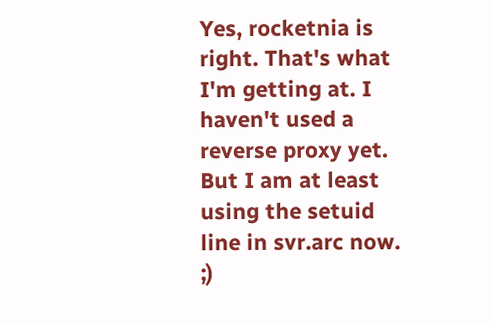Yes, rocketnia is right. That's what I'm getting at. I haven't used a reverse proxy yet. But I am at least using the setuid line in svr.arc now. ;)